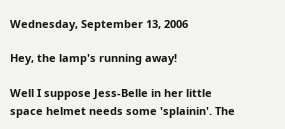Wednesday, September 13, 2006

Hey, the lamp's running away!

Well I suppose Jess-Belle in her little space helmet needs some 'splainin'. The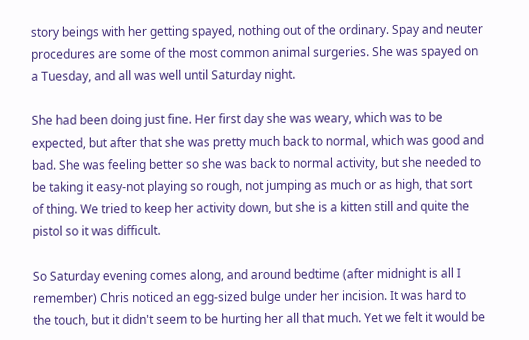story beings with her getting spayed, nothing out of the ordinary. Spay and neuter procedures are some of the most common animal surgeries. She was spayed on a Tuesday, and all was well until Saturday night.

She had been doing just fine. Her first day she was weary, which was to be expected, but after that she was pretty much back to normal, which was good and bad. She was feeling better so she was back to normal activity, but she needed to be taking it easy-not playing so rough, not jumping as much or as high, that sort of thing. We tried to keep her activity down, but she is a kitten still and quite the pistol so it was difficult.

So Saturday evening comes along, and around bedtime (after midnight is all I remember) Chris noticed an egg-sized bulge under her incision. It was hard to the touch, but it didn't seem to be hurting her all that much. Yet we felt it would be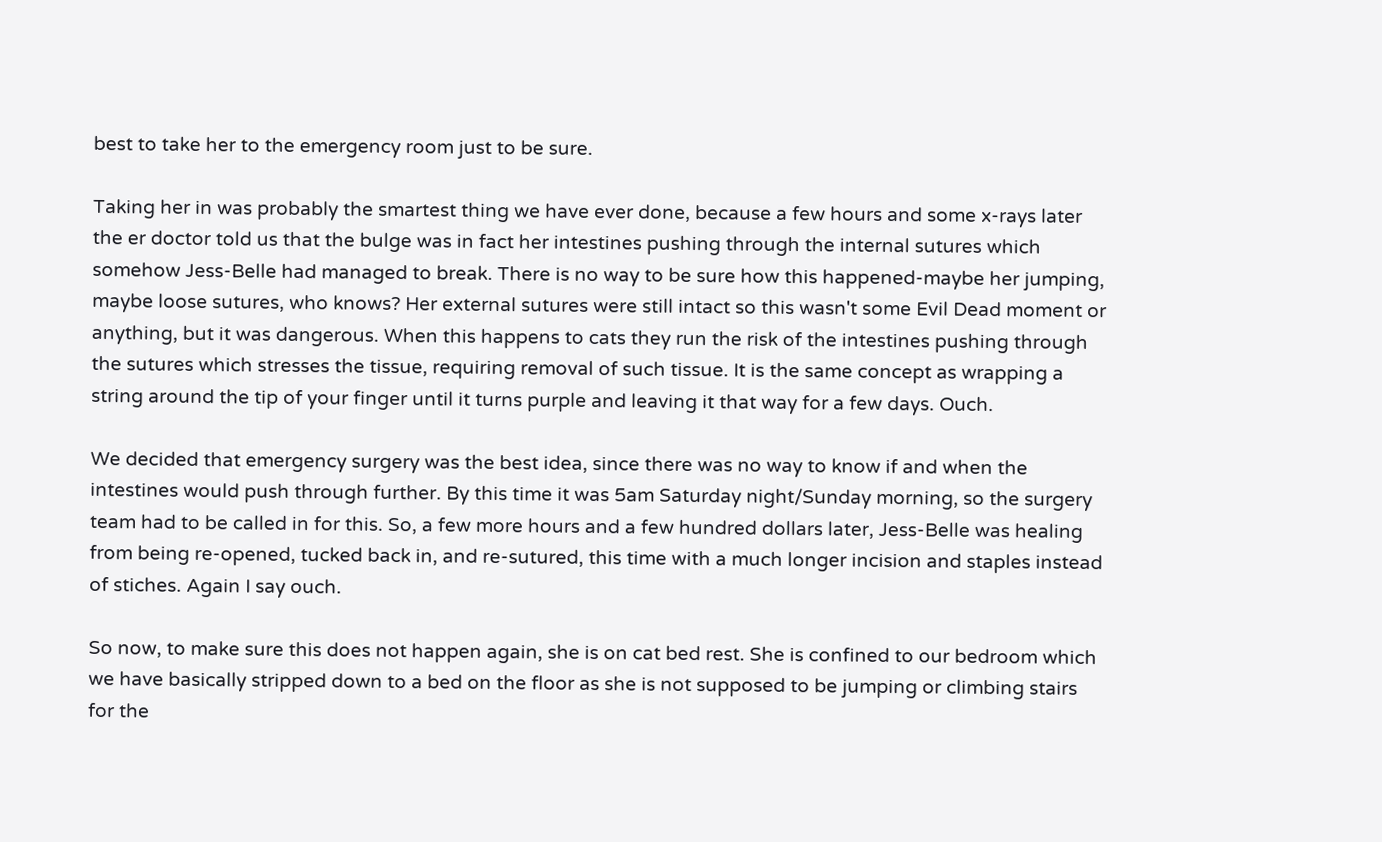best to take her to the emergency room just to be sure.

Taking her in was probably the smartest thing we have ever done, because a few hours and some x-rays later the er doctor told us that the bulge was in fact her intestines pushing through the internal sutures which somehow Jess-Belle had managed to break. There is no way to be sure how this happened-maybe her jumping, maybe loose sutures, who knows? Her external sutures were still intact so this wasn't some Evil Dead moment or anything, but it was dangerous. When this happens to cats they run the risk of the intestines pushing through the sutures which stresses the tissue, requiring removal of such tissue. It is the same concept as wrapping a string around the tip of your finger until it turns purple and leaving it that way for a few days. Ouch.

We decided that emergency surgery was the best idea, since there was no way to know if and when the intestines would push through further. By this time it was 5am Saturday night/Sunday morning, so the surgery team had to be called in for this. So, a few more hours and a few hundred dollars later, Jess-Belle was healing from being re-opened, tucked back in, and re-sutured, this time with a much longer incision and staples instead of stiches. Again I say ouch.

So now, to make sure this does not happen again, she is on cat bed rest. She is confined to our bedroom which we have basically stripped down to a bed on the floor as she is not supposed to be jumping or climbing stairs for the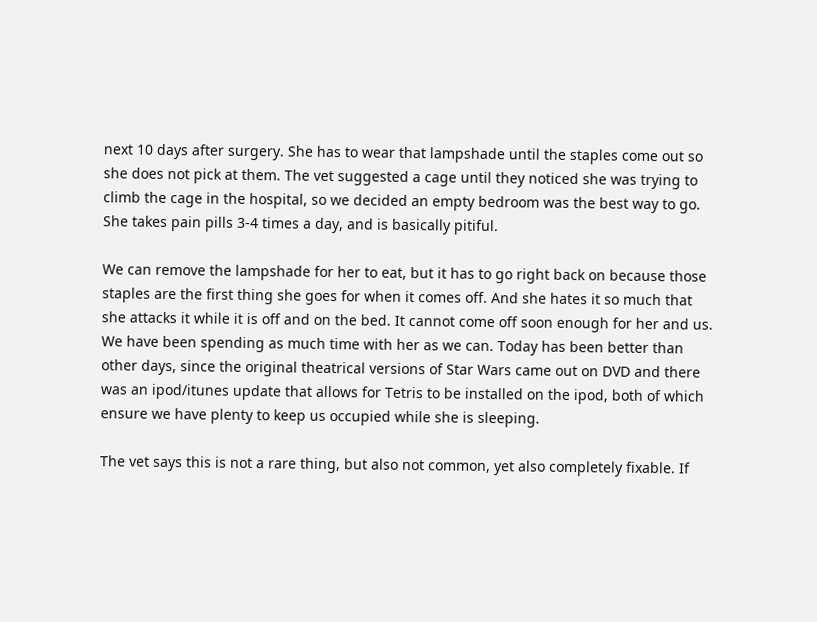next 10 days after surgery. She has to wear that lampshade until the staples come out so she does not pick at them. The vet suggested a cage until they noticed she was trying to climb the cage in the hospital, so we decided an empty bedroom was the best way to go. She takes pain pills 3-4 times a day, and is basically pitiful.

We can remove the lampshade for her to eat, but it has to go right back on because those staples are the first thing she goes for when it comes off. And she hates it so much that she attacks it while it is off and on the bed. It cannot come off soon enough for her and us. We have been spending as much time with her as we can. Today has been better than other days, since the original theatrical versions of Star Wars came out on DVD and there was an ipod/itunes update that allows for Tetris to be installed on the ipod, both of which ensure we have plenty to keep us occupied while she is sleeping.

The vet says this is not a rare thing, but also not common, yet also completely fixable. If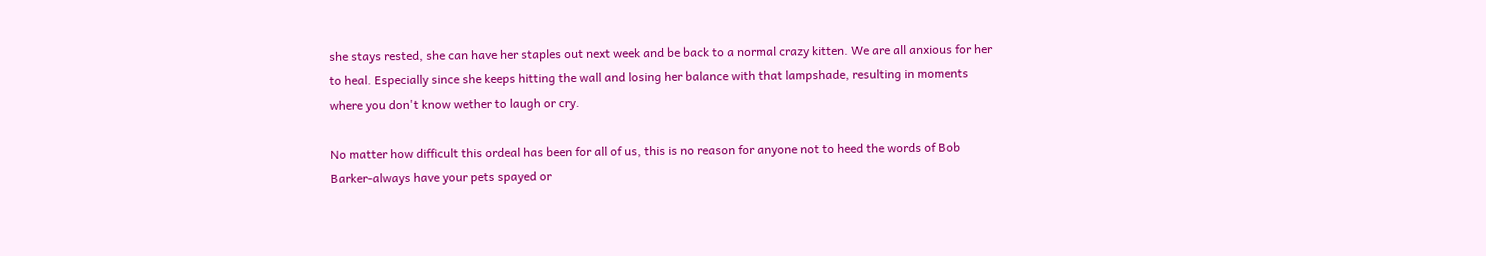she stays rested, she can have her staples out next week and be back to a normal crazy kitten. We are all anxious for her to heal. Especially since she keeps hitting the wall and losing her balance with that lampshade, resulting in moments where you don't know wether to laugh or cry.

No matter how difficult this ordeal has been for all of us, this is no reason for anyone not to heed the words of Bob Barker-always have your pets spayed or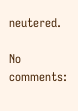neutered.

No comments: